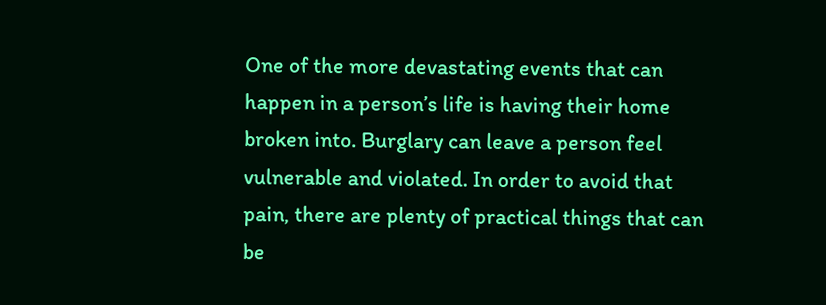One of the more devastating events that can happen in a person’s life is having their home broken into. Burglary can leave a person feel vulnerable and violated. In order to avoid that pain, there are plenty of practical things that can be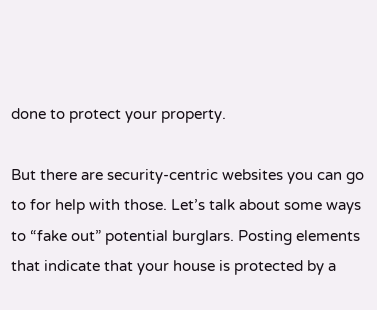done to protect your property.

But there are security-centric websites you can go to for help with those. Let’s talk about some ways to “fake out” potential burglars. Posting elements that indicate that your house is protected by a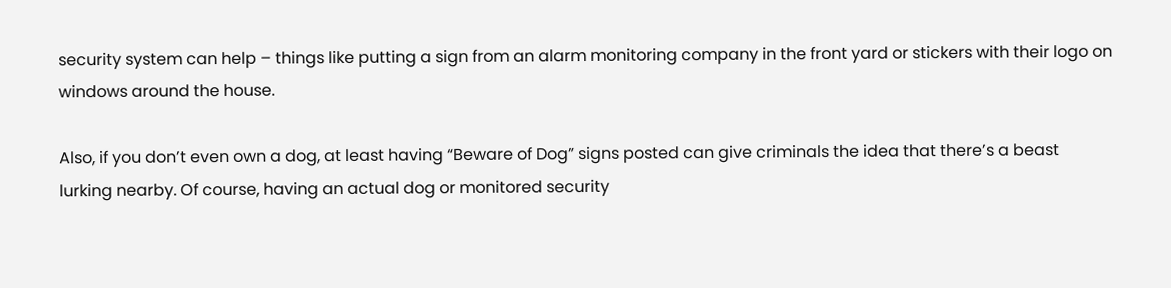security system can help – things like putting a sign from an alarm monitoring company in the front yard or stickers with their logo on windows around the house.

Also, if you don’t even own a dog, at least having “Beware of Dog” signs posted can give criminals the idea that there’s a beast lurking nearby. Of course, having an actual dog or monitored security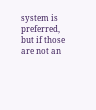system is preferred, but if those are not an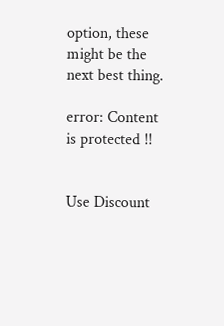option, these might be the next best thing.

error: Content is protected !!


Use Discount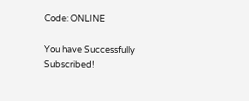Code: ONLINE

You have Successfully Subscribed!